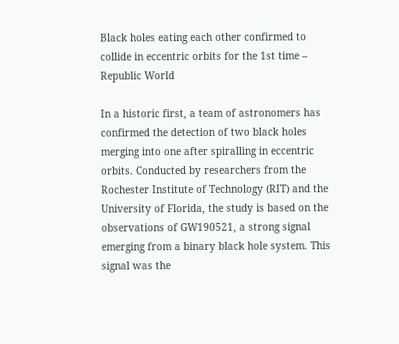Black holes eating each other confirmed to collide in eccentric orbits for the 1st time – Republic World

In a historic first, a team of astronomers has confirmed the detection of two black holes merging into one after spiralling in eccentric orbits. Conducted by researchers from the Rochester Institute of Technology (RIT) and the University of Florida, the study is based on the observations of GW190521, a strong signal emerging from a binary black hole system. This signal was the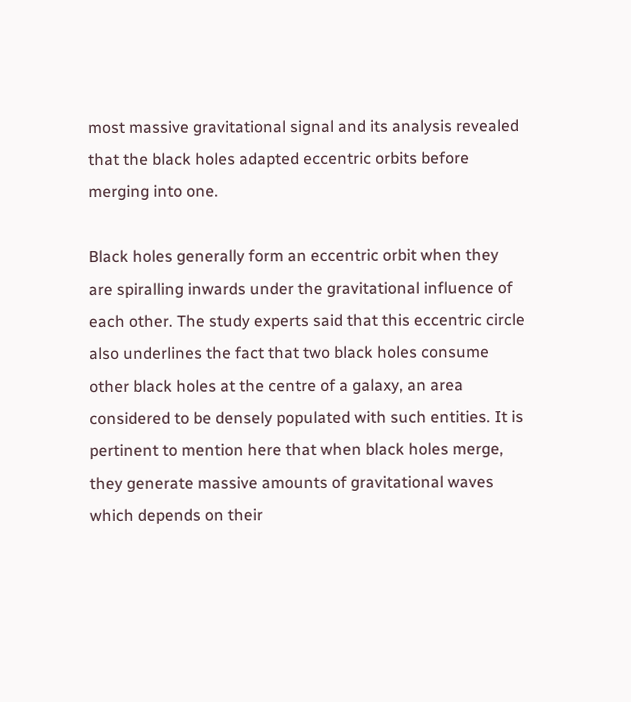most massive gravitational signal and its analysis revealed that the black holes adapted eccentric orbits before merging into one.

Black holes generally form an eccentric orbit when they are spiralling inwards under the gravitational influence of each other. The study experts said that this eccentric circle also underlines the fact that two black holes consume other black holes at the centre of a galaxy, an area considered to be densely populated with such entities. It is pertinent to mention here that when black holes merge, they generate massive amounts of gravitational waves which depends on their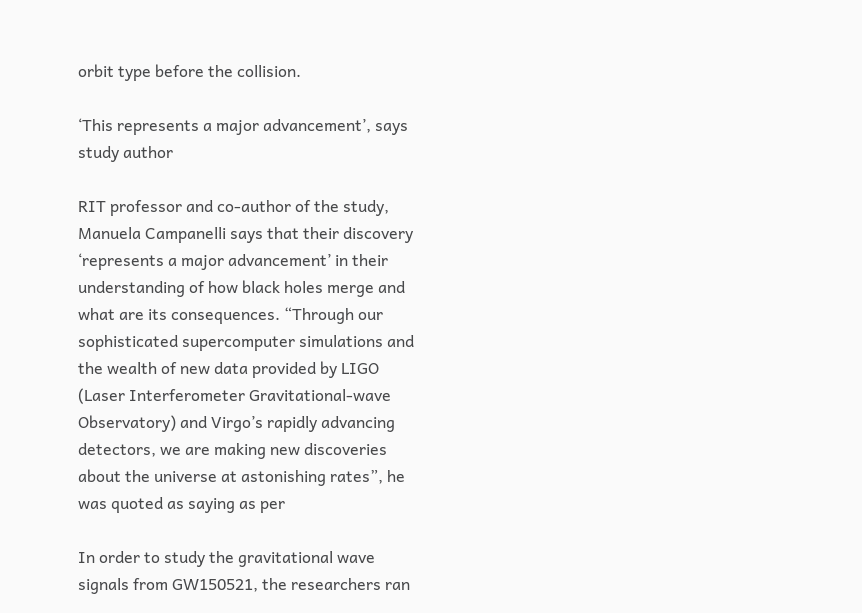orbit type before the collision.

‘This represents a major advancement’, says study author

RIT professor and co-author of the study, Manuela Campanelli says that their discovery ‘represents a major advancement’ in their understanding of how black holes merge and what are its consequences. “Through our sophisticated supercomputer simulations and the wealth of new data provided by LIGO (Laser Interferometer Gravitational-wave Observatory) and Virgo’s rapidly advancing detectors, we are making new discoveries about the universe at astonishing rates”, he was quoted as saying as per

In order to study the gravitational wave signals from GW150521, the researchers ran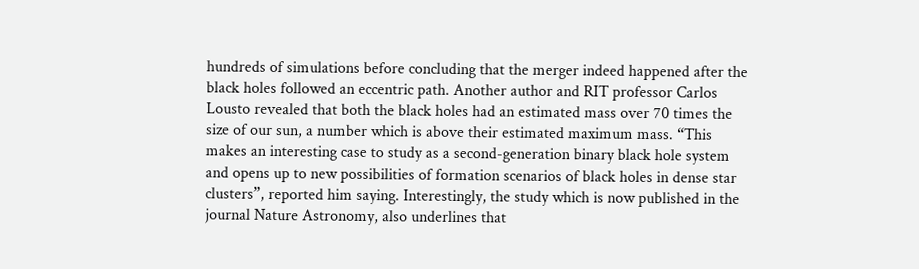hundreds of simulations before concluding that the merger indeed happened after the black holes followed an eccentric path. Another author and RIT professor Carlos Lousto revealed that both the black holes had an estimated mass over 70 times the size of our sun, a number which is above their estimated maximum mass. “This makes an interesting case to study as a second-generation binary black hole system and opens up to new possibilities of formation scenarios of black holes in dense star clusters”, reported him saying. Interestingly, the study which is now published in the journal Nature Astronomy, also underlines that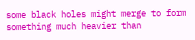some black holes might merge to form something much heavier than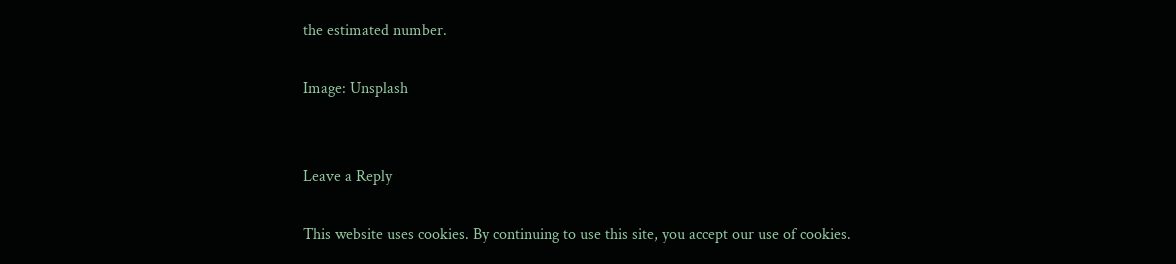the estimated number.

Image: Unsplash


Leave a Reply

This website uses cookies. By continuing to use this site, you accept our use of cookies.